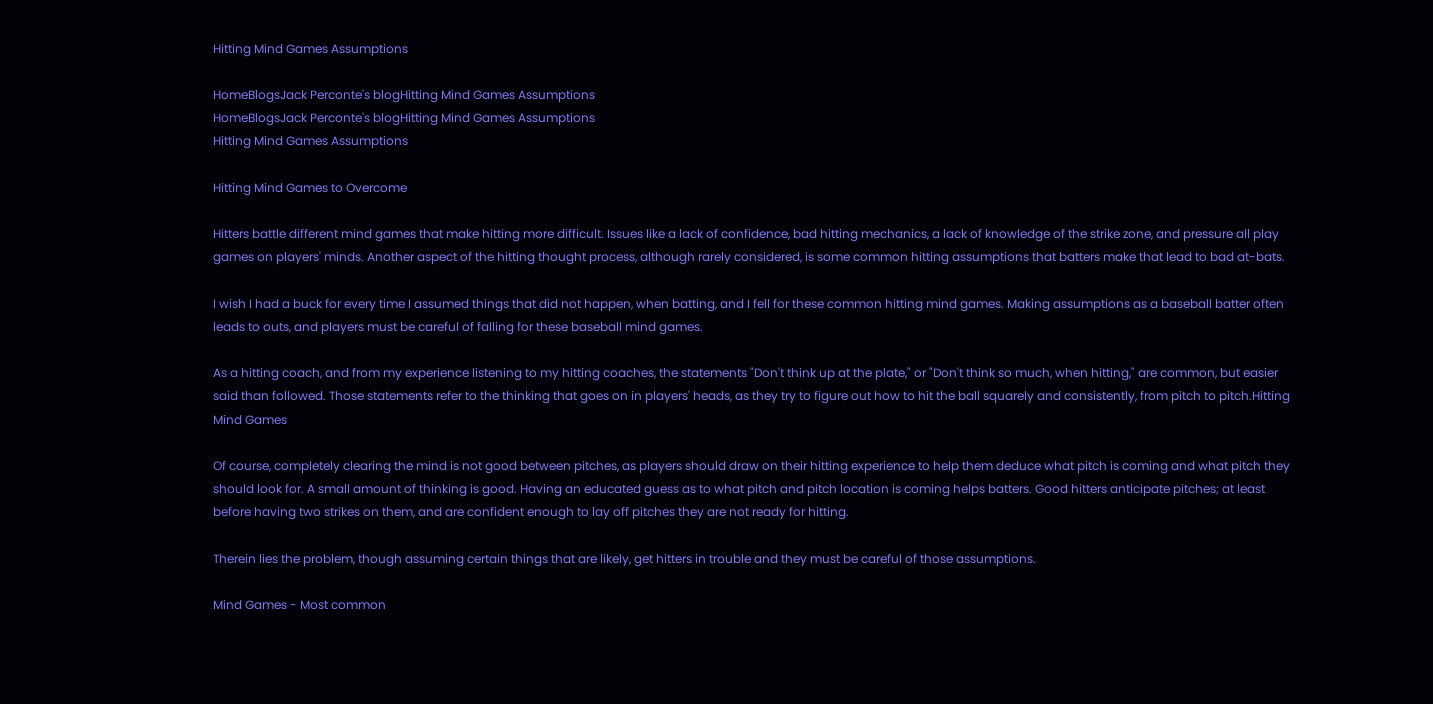Hitting Mind Games Assumptions

HomeBlogsJack Perconte's blogHitting Mind Games Assumptions
HomeBlogsJack Perconte's blogHitting Mind Games Assumptions
Hitting Mind Games Assumptions

Hitting Mind Games to Overcome

Hitters battle different mind games that make hitting more difficult. Issues like a lack of confidence, bad hitting mechanics, a lack of knowledge of the strike zone, and pressure all play games on players' minds. Another aspect of the hitting thought process, although rarely considered, is some common hitting assumptions that batters make that lead to bad at-bats.

I wish I had a buck for every time I assumed things that did not happen, when batting, and I fell for these common hitting mind games. Making assumptions as a baseball batter often leads to outs, and players must be careful of falling for these baseball mind games.

As a hitting coach, and from my experience listening to my hitting coaches, the statements "Don't think up at the plate," or "Don't think so much, when hitting," are common, but easier said than followed. Those statements refer to the thinking that goes on in players' heads, as they try to figure out how to hit the ball squarely and consistently, from pitch to pitch.Hitting Mind Games

Of course, completely clearing the mind is not good between pitches, as players should draw on their hitting experience to help them deduce what pitch is coming and what pitch they should look for. A small amount of thinking is good. Having an educated guess as to what pitch and pitch location is coming helps batters. Good hitters anticipate pitches; at least before having two strikes on them, and are confident enough to lay off pitches they are not ready for hitting.

Therein lies the problem, though assuming certain things that are likely, get hitters in trouble and they must be careful of those assumptions.

Mind Games - Most common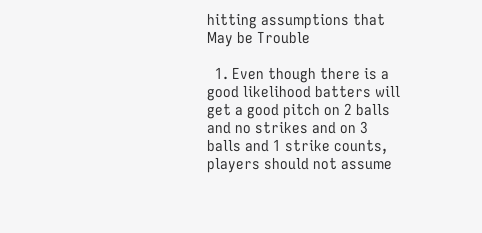hitting assumptions that May be Trouble

  1. Even though there is a good likelihood batters will get a good pitch on 2 balls and no strikes and on 3 balls and 1 strike counts, players should not assume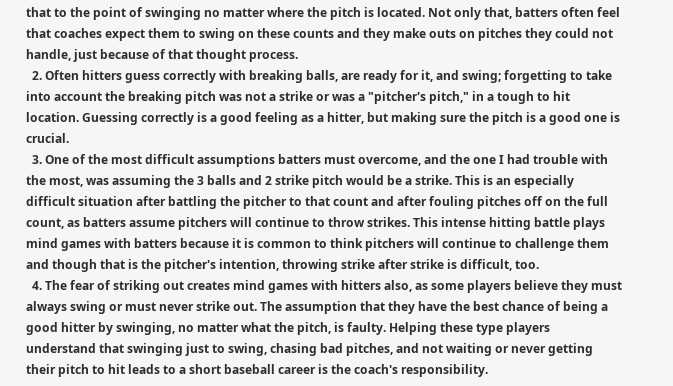that to the point of swinging no matter where the pitch is located. Not only that, batters often feel that coaches expect them to swing on these counts and they make outs on pitches they could not handle, just because of that thought process.
  2. Often hitters guess correctly with breaking balls, are ready for it, and swing; forgetting to take into account the breaking pitch was not a strike or was a "pitcher's pitch," in a tough to hit location. Guessing correctly is a good feeling as a hitter, but making sure the pitch is a good one is crucial.
  3. One of the most difficult assumptions batters must overcome, and the one I had trouble with the most, was assuming the 3 balls and 2 strike pitch would be a strike. This is an especially difficult situation after battling the pitcher to that count and after fouling pitches off on the full count, as batters assume pitchers will continue to throw strikes. This intense hitting battle plays mind games with batters because it is common to think pitchers will continue to challenge them and though that is the pitcher's intention, throwing strike after strike is difficult, too.
  4. The fear of striking out creates mind games with hitters also, as some players believe they must always swing or must never strike out. The assumption that they have the best chance of being a good hitter by swinging, no matter what the pitch, is faulty. Helping these type players understand that swinging just to swing, chasing bad pitches, and not waiting or never getting their pitch to hit leads to a short baseball career is the coach's responsibility.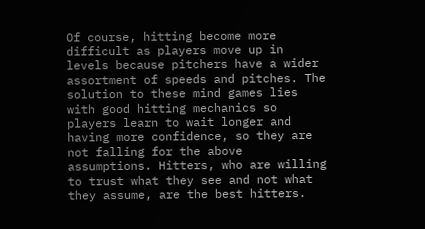Of course, hitting become more difficult as players move up in levels because pitchers have a wider assortment of speeds and pitches. The solution to these mind games lies with good hitting mechanics so players learn to wait longer and having more confidence, so they are not falling for the above assumptions. Hitters, who are willing to trust what they see and not what they assume, are the best hitters.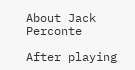About Jack Perconte

After playing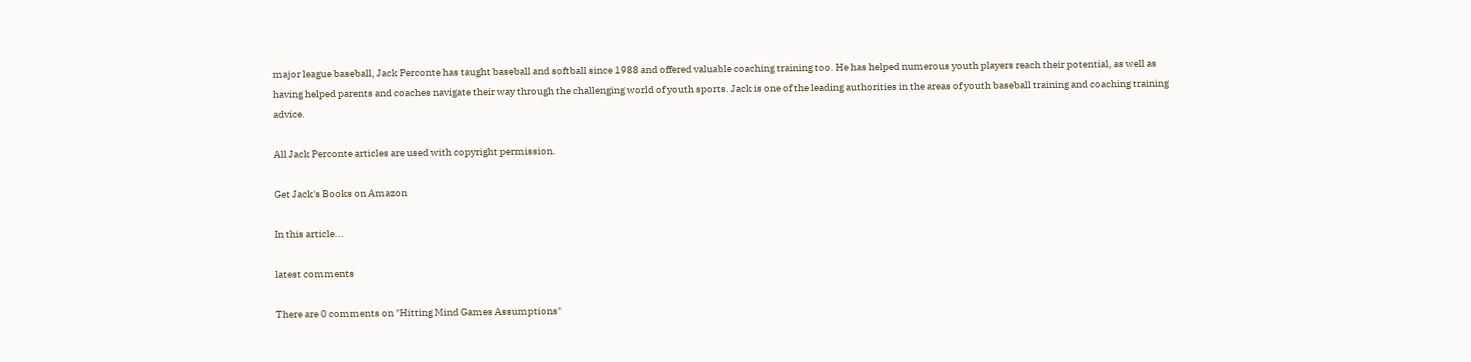major league baseball, Jack Perconte has taught baseball and softball since 1988 and offered valuable coaching training too. He has helped numerous youth players reach their potential, as well as having helped parents and coaches navigate their way through the challenging world of youth sports. Jack is one of the leading authorities in the areas of youth baseball training and coaching training advice.

All Jack Perconte articles are used with copyright permission.

Get Jack's Books on Amazon

In this article...

latest comments

There are 0 comments on "Hitting Mind Games Assumptions"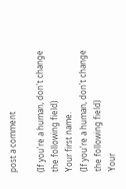post a comment

(If you're a human, don't change the following field)
Your first name.
(If you're a human, don't change the following field)
Your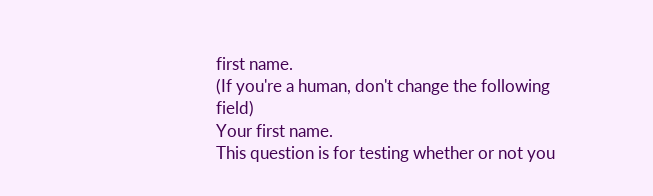first name.
(If you're a human, don't change the following field)
Your first name.
This question is for testing whether or not you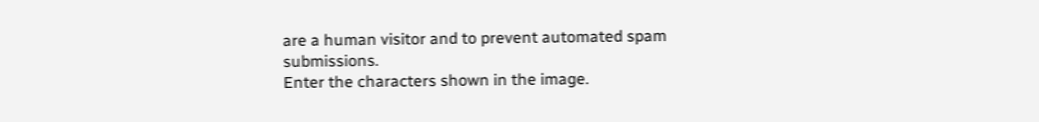are a human visitor and to prevent automated spam submissions.
Enter the characters shown in the image.